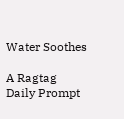Water Soothes

A Ragtag Daily Prompt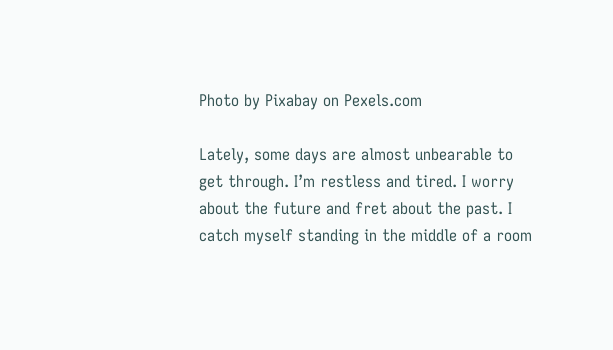Photo by Pixabay on Pexels.com

Lately, some days are almost unbearable to get through. I’m restless and tired. I worry about the future and fret about the past. I catch myself standing in the middle of a room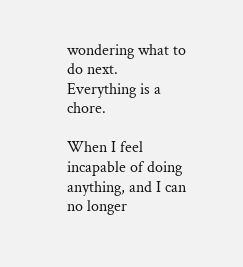wondering what to do next. Everything is a chore.

When I feel incapable of doing anything, and I can no longer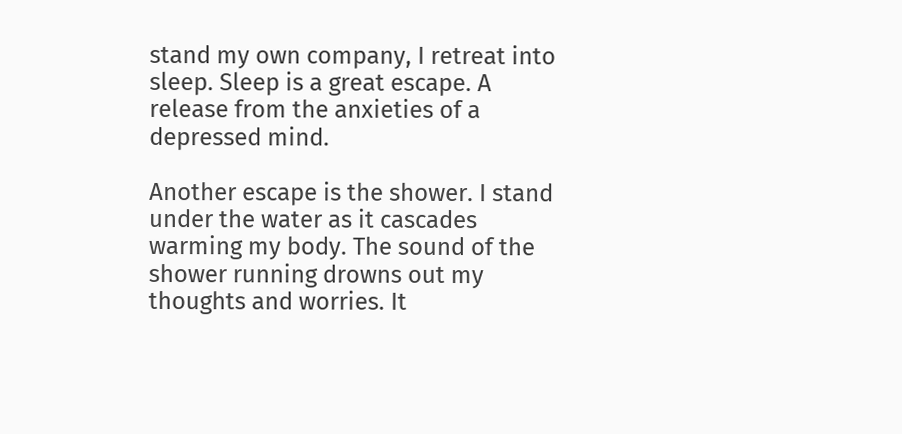stand my own company, I retreat into sleep. Sleep is a great escape. A release from the anxieties of a depressed mind.

Another escape is the shower. I stand under the water as it cascades warming my body. The sound of the shower running drowns out my thoughts and worries. It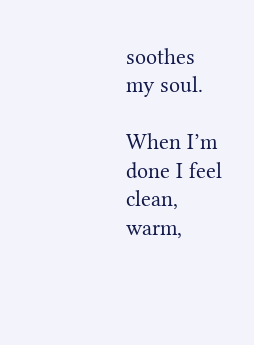soothes my soul.

When I’m done I feel clean, warm,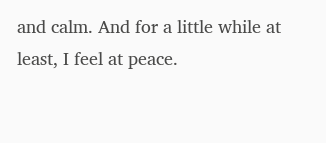and calm. And for a little while at least, I feel at peace.